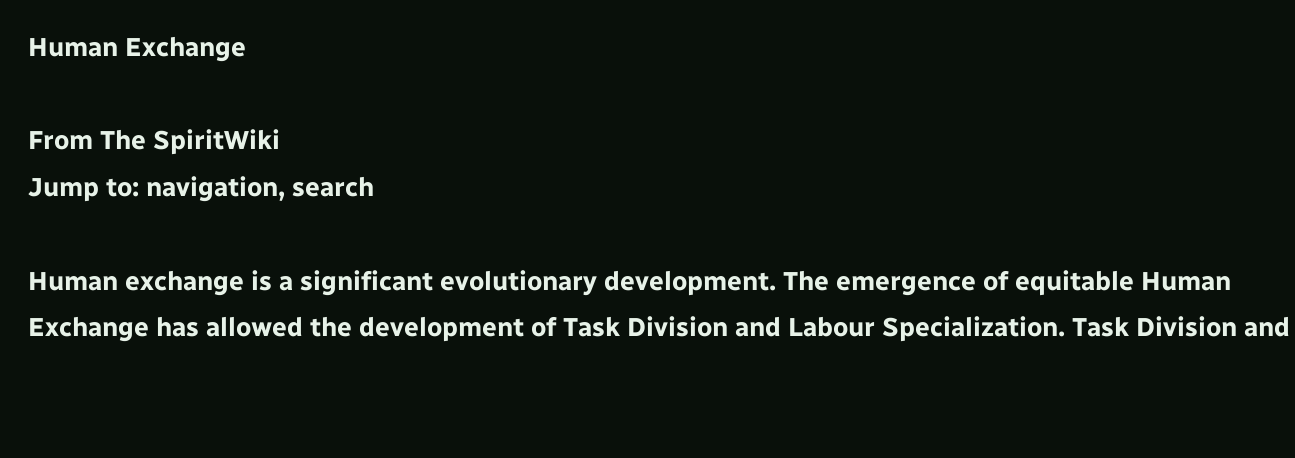Human Exchange

From The SpiritWiki
Jump to: navigation, search

Human exchange is a significant evolutionary development. The emergence of equitable Human Exchange has allowed the development of Task Division and Labour Specialization. Task Division and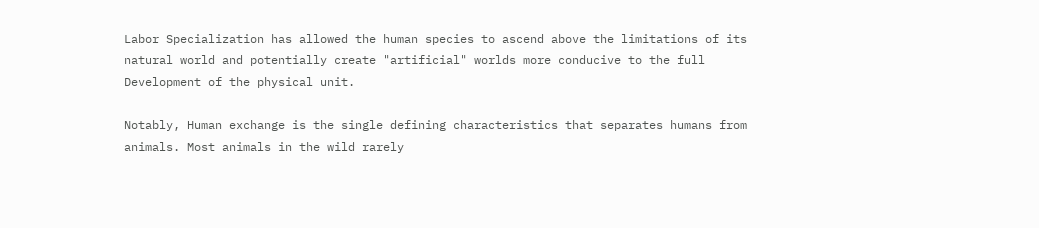Labor Specialization has allowed the human species to ascend above the limitations of its natural world and potentially create "artificial" worlds more conducive to the full Development of the physical unit.

Notably, Human exchange is the single defining characteristics that separates humans from animals. Most animals in the wild rarely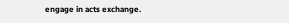engage in acts exchange.